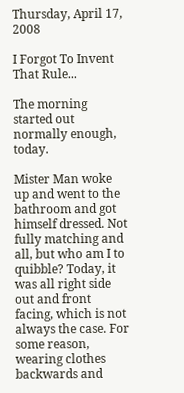Thursday, April 17, 2008

I Forgot To Invent That Rule...

The morning started out normally enough, today.

Mister Man woke up and went to the bathroom and got himself dressed. Not fully matching and all, but who am I to quibble? Today, it was all right side out and front facing, which is not always the case. For some reason, wearing clothes backwards and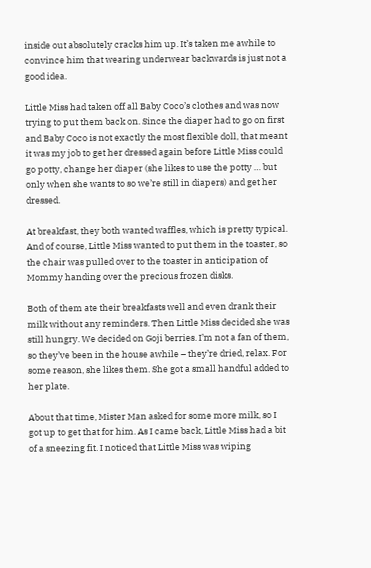inside out absolutely cracks him up. It’s taken me awhile to convince him that wearing underwear backwards is just not a good idea.

Little Miss had taken off all Baby Coco’s clothes and was now trying to put them back on. Since the diaper had to go on first and Baby Coco is not exactly the most flexible doll, that meant it was my job to get her dressed again before Little Miss could go potty, change her diaper (she likes to use the potty … but only when she wants to so we’re still in diapers) and get her dressed.

At breakfast, they both wanted waffles, which is pretty typical. And of course, Little Miss wanted to put them in the toaster, so the chair was pulled over to the toaster in anticipation of Mommy handing over the precious frozen disks.

Both of them ate their breakfasts well and even drank their milk without any reminders. Then Little Miss decided she was still hungry. We decided on Goji berries. I’m not a fan of them, so they’ve been in the house awhile – they’re dried, relax. For some reason, she likes them. She got a small handful added to her plate.

About that time, Mister Man asked for some more milk, so I got up to get that for him. As I came back, Little Miss had a bit of a sneezing fit. I noticed that Little Miss was wiping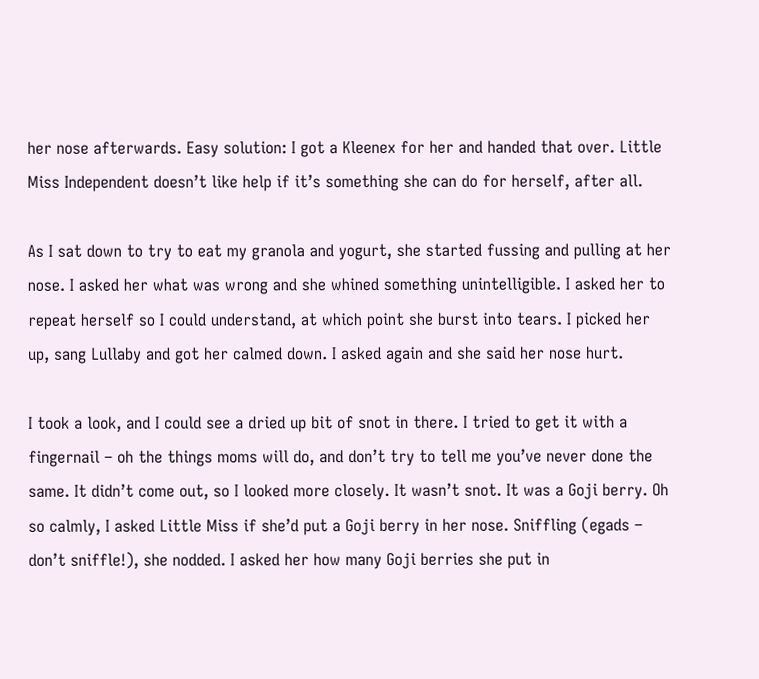her nose afterwards. Easy solution: I got a Kleenex for her and handed that over. Little Miss Independent doesn’t like help if it’s something she can do for herself, after all.

As I sat down to try to eat my granola and yogurt, she started fussing and pulling at her nose. I asked her what was wrong and she whined something unintelligible. I asked her to repeat herself so I could understand, at which point she burst into tears. I picked her up, sang Lullaby and got her calmed down. I asked again and she said her nose hurt.

I took a look, and I could see a dried up bit of snot in there. I tried to get it with a fingernail – oh the things moms will do, and don’t try to tell me you’ve never done the same. It didn’t come out, so I looked more closely. It wasn’t snot. It was a Goji berry. Oh so calmly, I asked Little Miss if she’d put a Goji berry in her nose. Sniffling (egads – don’t sniffle!), she nodded. I asked her how many Goji berries she put in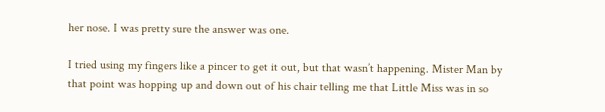her nose. I was pretty sure the answer was one.

I tried using my fingers like a pincer to get it out, but that wasn’t happening. Mister Man by that point was hopping up and down out of his chair telling me that Little Miss was in so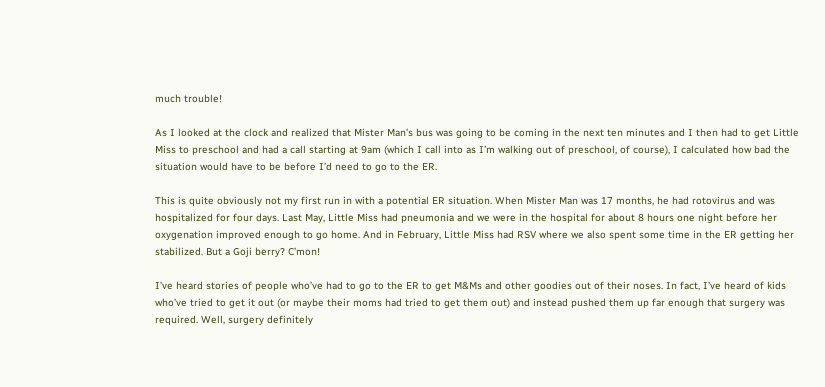much trouble!

As I looked at the clock and realized that Mister Man’s bus was going to be coming in the next ten minutes and I then had to get Little Miss to preschool and had a call starting at 9am (which I call into as I’m walking out of preschool, of course), I calculated how bad the situation would have to be before I’d need to go to the ER.

This is quite obviously not my first run in with a potential ER situation. When Mister Man was 17 months, he had rotovirus and was hospitalized for four days. Last May, Little Miss had pneumonia and we were in the hospital for about 8 hours one night before her oxygenation improved enough to go home. And in February, Little Miss had RSV where we also spent some time in the ER getting her stabilized. But a Goji berry? C’mon!

I’ve heard stories of people who’ve had to go to the ER to get M&Ms and other goodies out of their noses. In fact, I’ve heard of kids who’ve tried to get it out (or maybe their moms had tried to get them out) and instead pushed them up far enough that surgery was required. Well, surgery definitely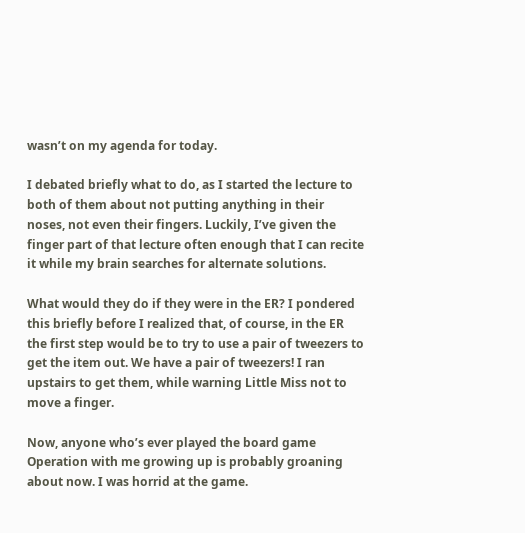wasn’t on my agenda for today.

I debated briefly what to do, as I started the lecture to both of them about not putting anything in their noses, not even their fingers. Luckily, I’ve given the finger part of that lecture often enough that I can recite it while my brain searches for alternate solutions.

What would they do if they were in the ER? I pondered this briefly before I realized that, of course, in the ER the first step would be to try to use a pair of tweezers to get the item out. We have a pair of tweezers! I ran upstairs to get them, while warning Little Miss not to move a finger.

Now, anyone who’s ever played the board game Operation with me growing up is probably groaning about now. I was horrid at the game.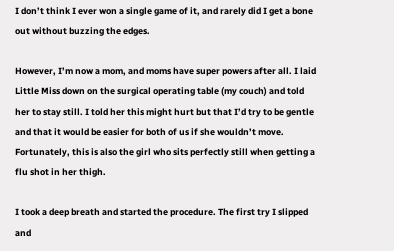I don’t think I ever won a single game of it, and rarely did I get a bone out without buzzing the edges.

However, I’m now a mom, and moms have super powers after all. I laid Little Miss down on the surgical operating table (my couch) and told her to stay still. I told her this might hurt but that I’d try to be gentle and that it would be easier for both of us if she wouldn’t move. Fortunately, this is also the girl who sits perfectly still when getting a flu shot in her thigh.

I took a deep breath and started the procedure. The first try I slipped and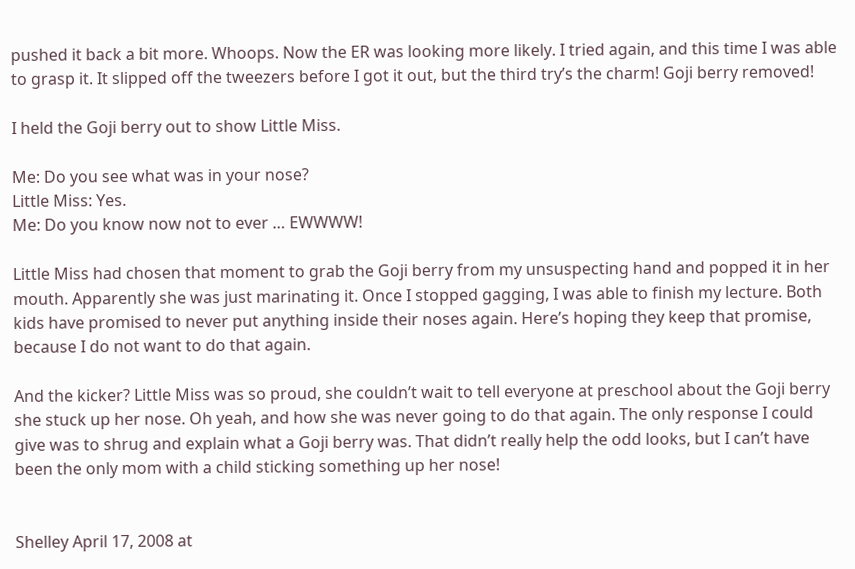pushed it back a bit more. Whoops. Now the ER was looking more likely. I tried again, and this time I was able to grasp it. It slipped off the tweezers before I got it out, but the third try’s the charm! Goji berry removed!

I held the Goji berry out to show Little Miss.

Me: Do you see what was in your nose?
Little Miss: Yes.
Me: Do you know now not to ever … EWWWW!

Little Miss had chosen that moment to grab the Goji berry from my unsuspecting hand and popped it in her mouth. Apparently she was just marinating it. Once I stopped gagging, I was able to finish my lecture. Both kids have promised to never put anything inside their noses again. Here’s hoping they keep that promise, because I do not want to do that again.

And the kicker? Little Miss was so proud, she couldn’t wait to tell everyone at preschool about the Goji berry she stuck up her nose. Oh yeah, and how she was never going to do that again. The only response I could give was to shrug and explain what a Goji berry was. That didn’t really help the odd looks, but I can’t have been the only mom with a child sticking something up her nose!


Shelley April 17, 2008 at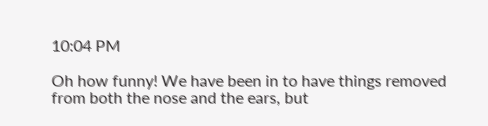10:04 PM

Oh how funny! We have been in to have things removed from both the nose and the ears, but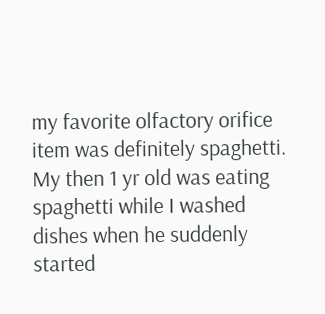my favorite olfactory orifice item was definitely spaghetti. My then 1 yr old was eating spaghetti while I washed dishes when he suddenly started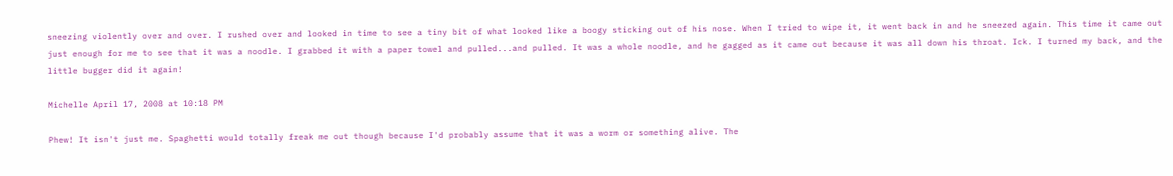sneezing violently over and over. I rushed over and looked in time to see a tiny bit of what looked like a boogy sticking out of his nose. When I tried to wipe it, it went back in and he sneezed again. This time it came out just enough for me to see that it was a noodle. I grabbed it with a paper towel and pulled...and pulled. It was a whole noodle, and he gagged as it came out because it was all down his throat. Ick. I turned my back, and the little bugger did it again!

Michelle April 17, 2008 at 10:18 PM

Phew! It isn't just me. Spaghetti would totally freak me out though because I'd probably assume that it was a worm or something alive. The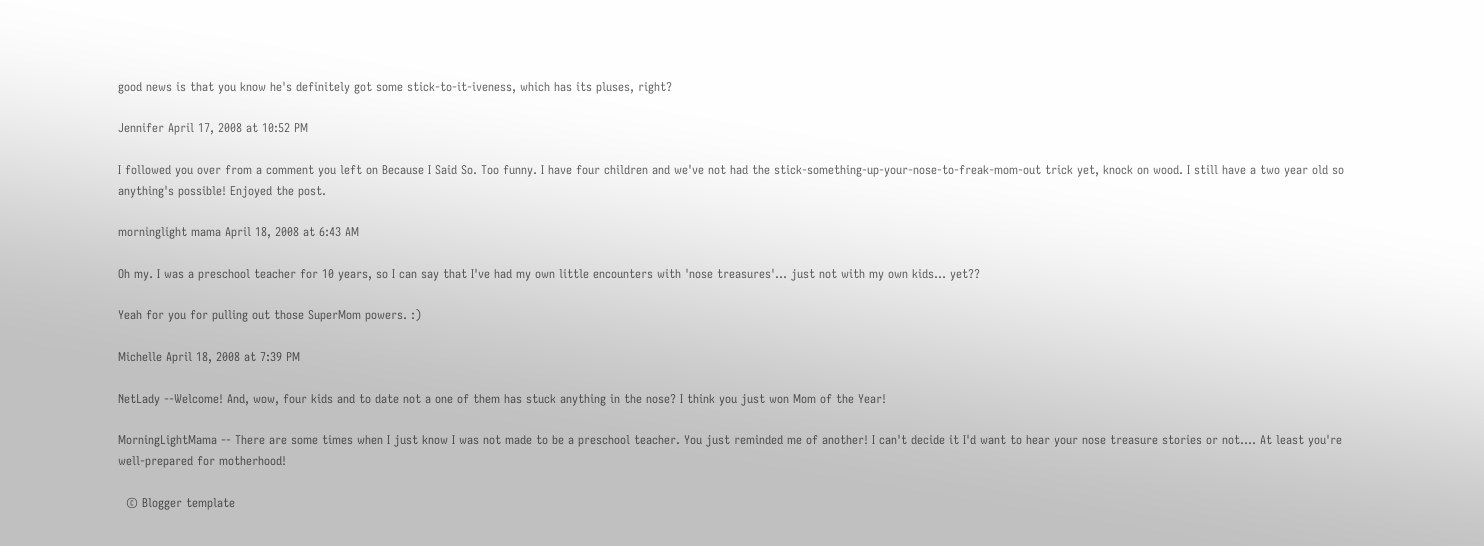good news is that you know he's definitely got some stick-to-it-iveness, which has its pluses, right?

Jennifer April 17, 2008 at 10:52 PM

I followed you over from a comment you left on Because I Said So. Too funny. I have four children and we've not had the stick-something-up-your-nose-to-freak-mom-out trick yet, knock on wood. I still have a two year old so anything's possible! Enjoyed the post.

morninglight mama April 18, 2008 at 6:43 AM

Oh my. I was a preschool teacher for 10 years, so I can say that I've had my own little encounters with 'nose treasures'... just not with my own kids... yet??

Yeah for you for pulling out those SuperMom powers. :)

Michelle April 18, 2008 at 7:39 PM

NetLady --Welcome! And, wow, four kids and to date not a one of them has stuck anything in the nose? I think you just won Mom of the Year!

MorningLightMama -- There are some times when I just know I was not made to be a preschool teacher. You just reminded me of another! I can't decide it I'd want to hear your nose treasure stories or not.... At least you're well-prepared for motherhood!

  © Blogger template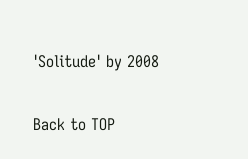'Solitude' by 2008

Back to TOP